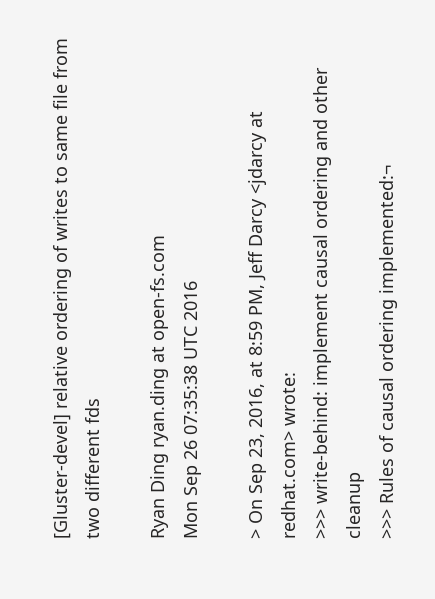[Gluster-devel] relative ordering of writes to same file from two different fds

Ryan Ding ryan.ding at open-fs.com
Mon Sep 26 07:35:38 UTC 2016

> On Sep 23, 2016, at 8:59 PM, Jeff Darcy <jdarcy at redhat.com> wrote:
>>> write-behind: implement causal ordering and other cleanup
>>> Rules of causal ordering implemented:¬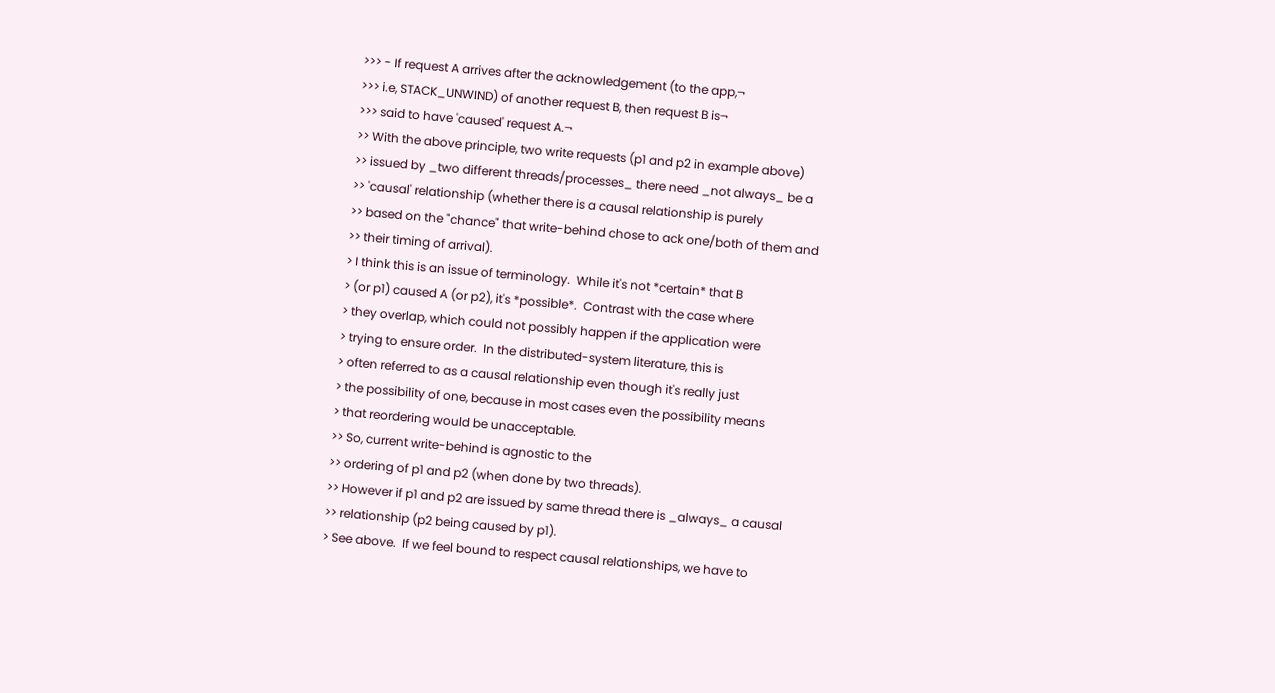>>> - If request A arrives after the acknowledgement (to the app,¬
>>> i.e, STACK_UNWIND) of another request B, then request B is¬
>>> said to have 'caused' request A.¬
>> With the above principle, two write requests (p1 and p2 in example above)
>> issued by _two different threads/processes_ there need _not always_ be a
>> 'causal' relationship (whether there is a causal relationship is purely
>> based on the "chance" that write-behind chose to ack one/both of them and
>> their timing of arrival).
> I think this is an issue of terminology.  While it's not *certain* that B
> (or p1) caused A (or p2), it's *possible*.  Contrast with the case where
> they overlap, which could not possibly happen if the application were
> trying to ensure order.  In the distributed-system literature, this is
> often referred to as a causal relationship even though it's really just
> the possibility of one, because in most cases even the possibility means
> that reordering would be unacceptable.
>> So, current write-behind is agnostic to the
>> ordering of p1 and p2 (when done by two threads).
>> However if p1 and p2 are issued by same thread there is _always_ a causal
>> relationship (p2 being caused by p1).
> See above.  If we feel bound to respect causal relationships, we have to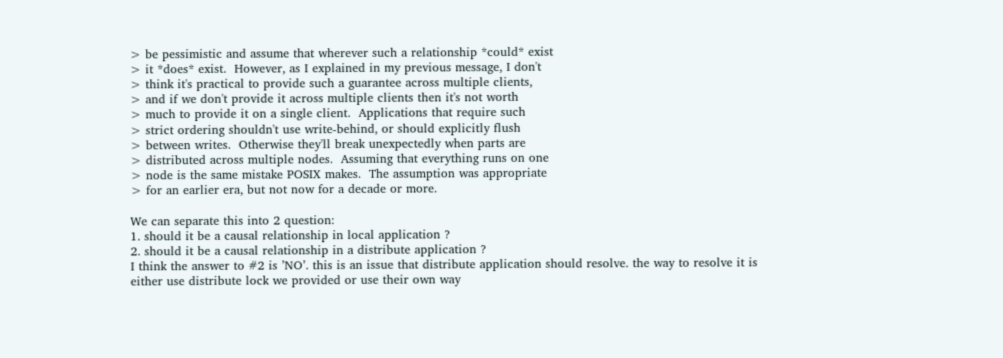> be pessimistic and assume that wherever such a relationship *could* exist
> it *does* exist.  However, as I explained in my previous message, I don't
> think it's practical to provide such a guarantee across multiple clients,
> and if we don't provide it across multiple clients then it's not worth
> much to provide it on a single client.  Applications that require such
> strict ordering shouldn't use write-behind, or should explicitly flush
> between writes.  Otherwise they'll break unexpectedly when parts are
> distributed across multiple nodes.  Assuming that everything runs on one
> node is the same mistake POSIX makes.  The assumption was appropriate
> for an earlier era, but not now for a decade or more.

We can separate this into 2 question:
1. should it be a causal relationship in local application ?
2. should it be a causal relationship in a distribute application ?
I think the answer to #2 is ’NO’. this is an issue that distribute application should resolve. the way to resolve it is either use distribute lock we provided or use their own way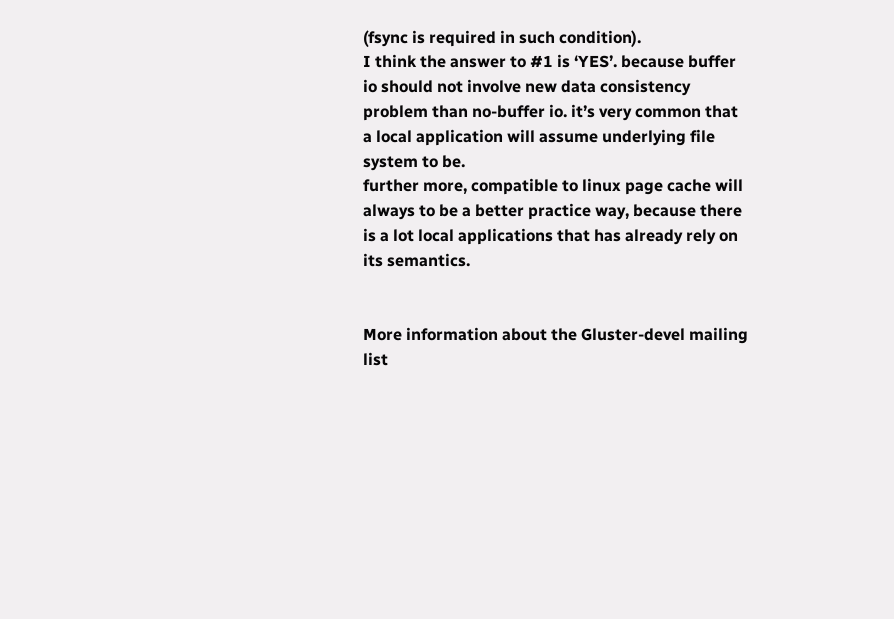(fsync is required in such condition).
I think the answer to #1 is ‘YES’. because buffer io should not involve new data consistency problem than no-buffer io. it’s very common that a local application will assume underlying file system to be.
further more, compatible to linux page cache will always to be a better practice way, because there is a lot local applications that has already rely on its semantics.


More information about the Gluster-devel mailing list